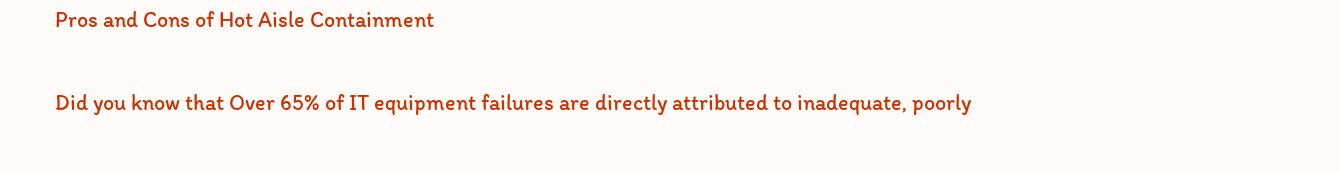Pros and Cons of Hot Aisle Containment

Did you know that Over 65% of IT equipment failures are directly attributed to inadequate, poorly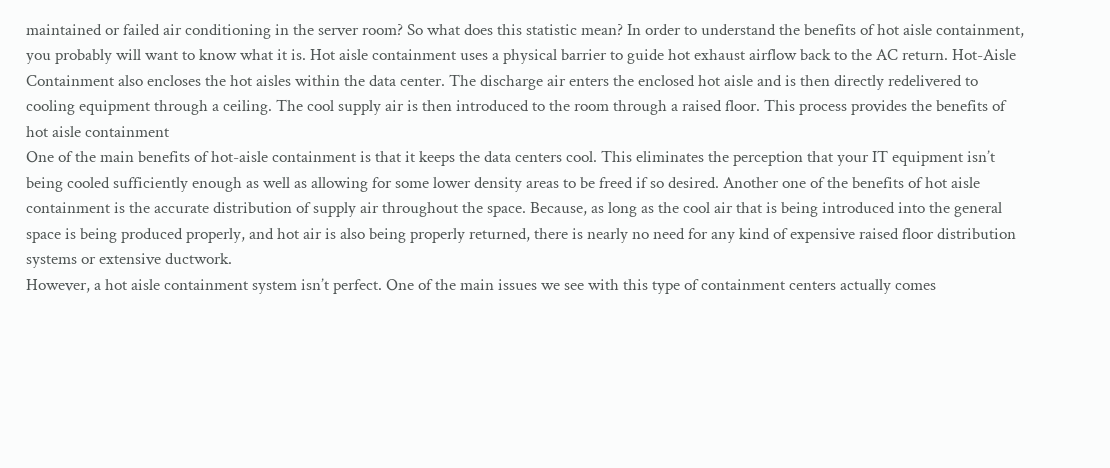maintained or failed air conditioning in the server room? So what does this statistic mean? In order to understand the benefits of hot aisle containment, you probably will want to know what it is. Hot aisle containment uses a physical barrier to guide hot exhaust airflow back to the AC return. Hot-Aisle Containment also encloses the hot aisles within the data center. The discharge air enters the enclosed hot aisle and is then directly redelivered to cooling equipment through a ceiling. The cool supply air is then introduced to the room through a raised floor. This process provides the benefits of hot aisle containment
One of the main benefits of hot-aisle containment is that it keeps the data centers cool. This eliminates the perception that your IT equipment isn’t being cooled sufficiently enough as well as allowing for some lower density areas to be freed if so desired. Another one of the benefits of hot aisle containment is the accurate distribution of supply air throughout the space. Because, as long as the cool air that is being introduced into the general space is being produced properly, and hot air is also being properly returned, there is nearly no need for any kind of expensive raised floor distribution systems or extensive ductwork.
However, a hot aisle containment system isn’t perfect. One of the main issues we see with this type of containment centers actually comes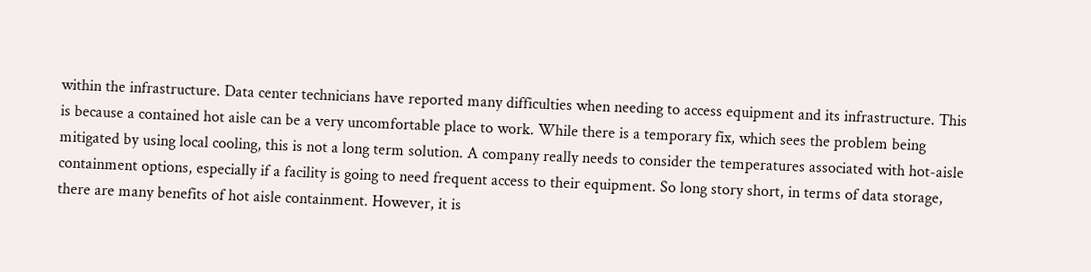within the infrastructure. Data center technicians have reported many difficulties when needing to access equipment and its infrastructure. This is because a contained hot aisle can be a very uncomfortable place to work. While there is a temporary fix, which sees the problem being mitigated by using local cooling, this is not a long term solution. A company really needs to consider the temperatures associated with hot-aisle containment options, especially if a facility is going to need frequent access to their equipment. So long story short, in terms of data storage, there are many benefits of hot aisle containment. However, it is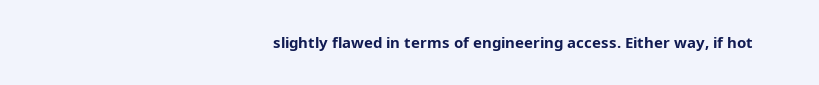slightly flawed in terms of engineering access. Either way, if hot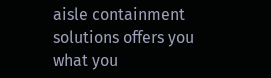aisle containment solutions offers you what you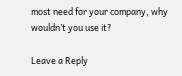most need for your company, why wouldn’t you use it?

Leave a Reply